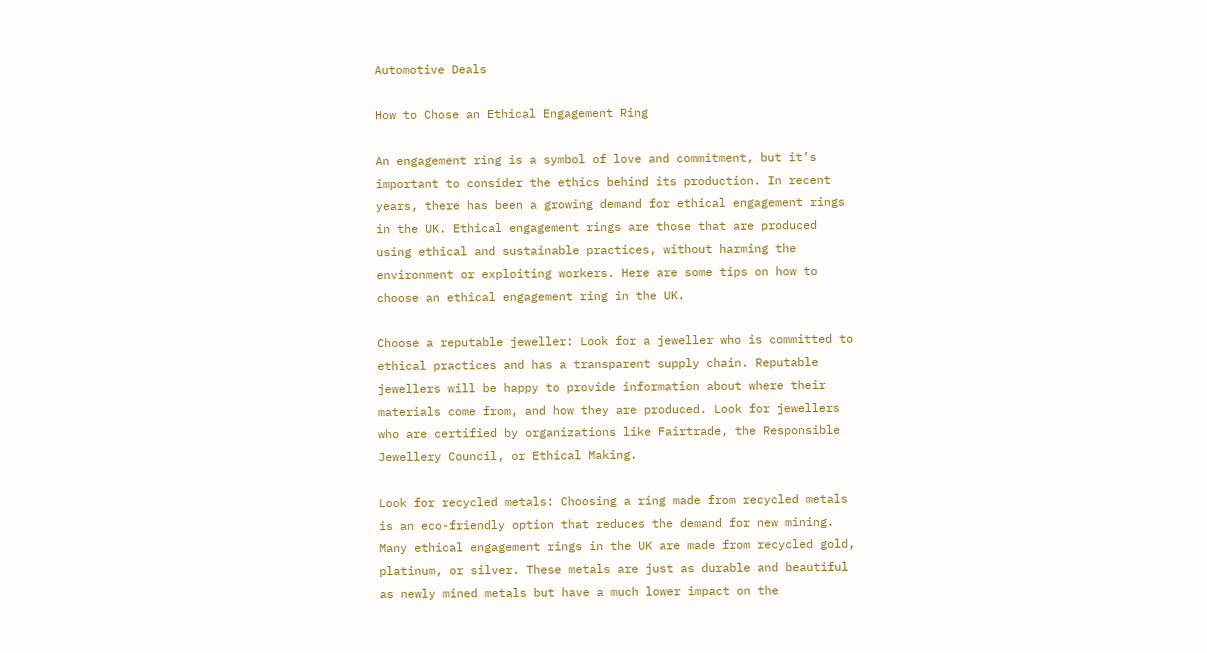Automotive Deals

How to Chose an Ethical Engagement Ring

An engagement ring is a symbol of love and commitment, but it’s important to consider the ethics behind its production. In recent years, there has been a growing demand for ethical engagement rings in the UK. Ethical engagement rings are those that are produced using ethical and sustainable practices, without harming the environment or exploiting workers. Here are some tips on how to choose an ethical engagement ring in the UK.

Choose a reputable jeweller: Look for a jeweller who is committed to ethical practices and has a transparent supply chain. Reputable jewellers will be happy to provide information about where their materials come from, and how they are produced. Look for jewellers who are certified by organizations like Fairtrade, the Responsible Jewellery Council, or Ethical Making.

Look for recycled metals: Choosing a ring made from recycled metals is an eco-friendly option that reduces the demand for new mining. Many ethical engagement rings in the UK are made from recycled gold, platinum, or silver. These metals are just as durable and beautiful as newly mined metals but have a much lower impact on the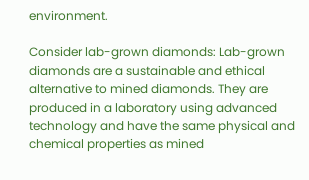environment.

Consider lab-grown diamonds: Lab-grown diamonds are a sustainable and ethical alternative to mined diamonds. They are produced in a laboratory using advanced technology and have the same physical and chemical properties as mined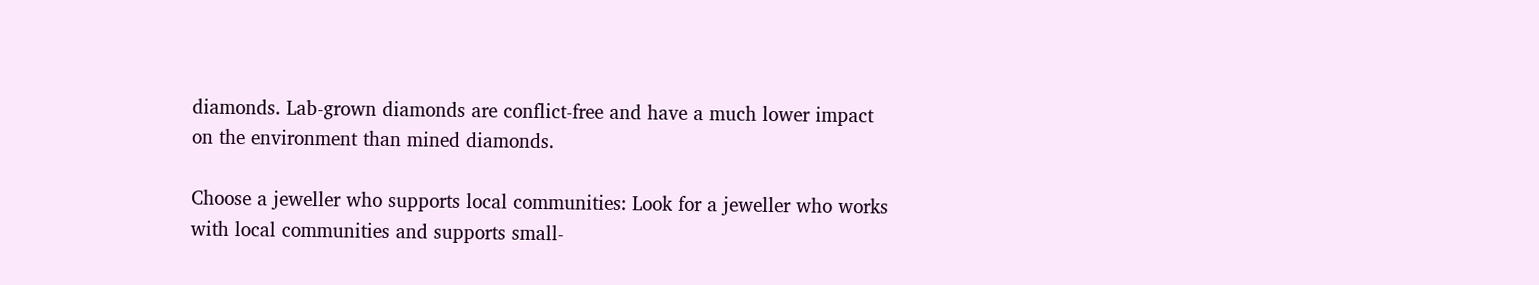diamonds. Lab-grown diamonds are conflict-free and have a much lower impact on the environment than mined diamonds.

Choose a jeweller who supports local communities: Look for a jeweller who works with local communities and supports small-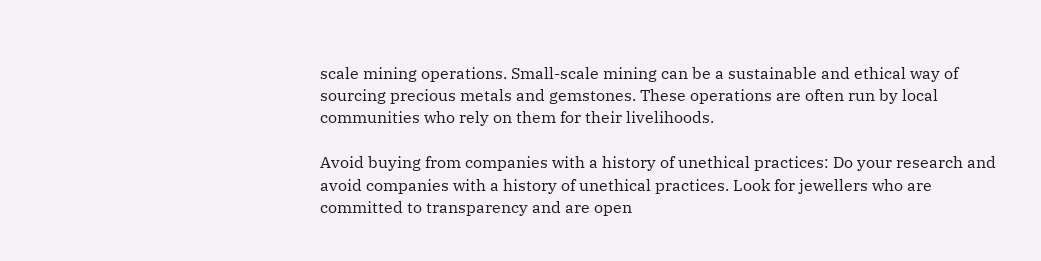scale mining operations. Small-scale mining can be a sustainable and ethical way of sourcing precious metals and gemstones. These operations are often run by local communities who rely on them for their livelihoods.

Avoid buying from companies with a history of unethical practices: Do your research and avoid companies with a history of unethical practices. Look for jewellers who are committed to transparency and are open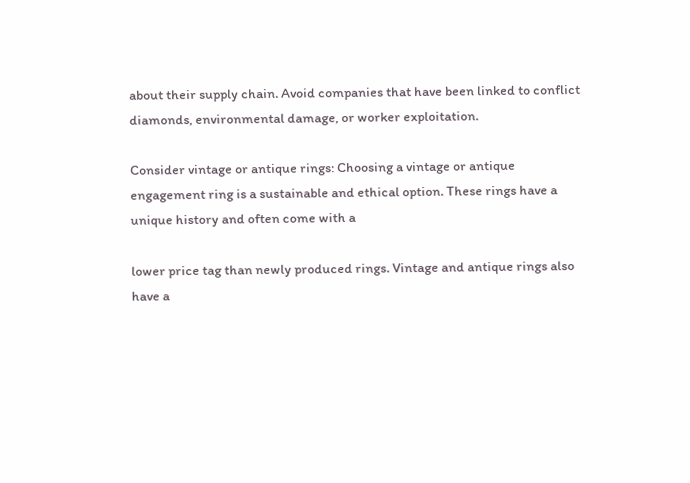about their supply chain. Avoid companies that have been linked to conflict diamonds, environmental damage, or worker exploitation.

Consider vintage or antique rings: Choosing a vintage or antique engagement ring is a sustainable and ethical option. These rings have a unique history and often come with a

lower price tag than newly produced rings. Vintage and antique rings also have a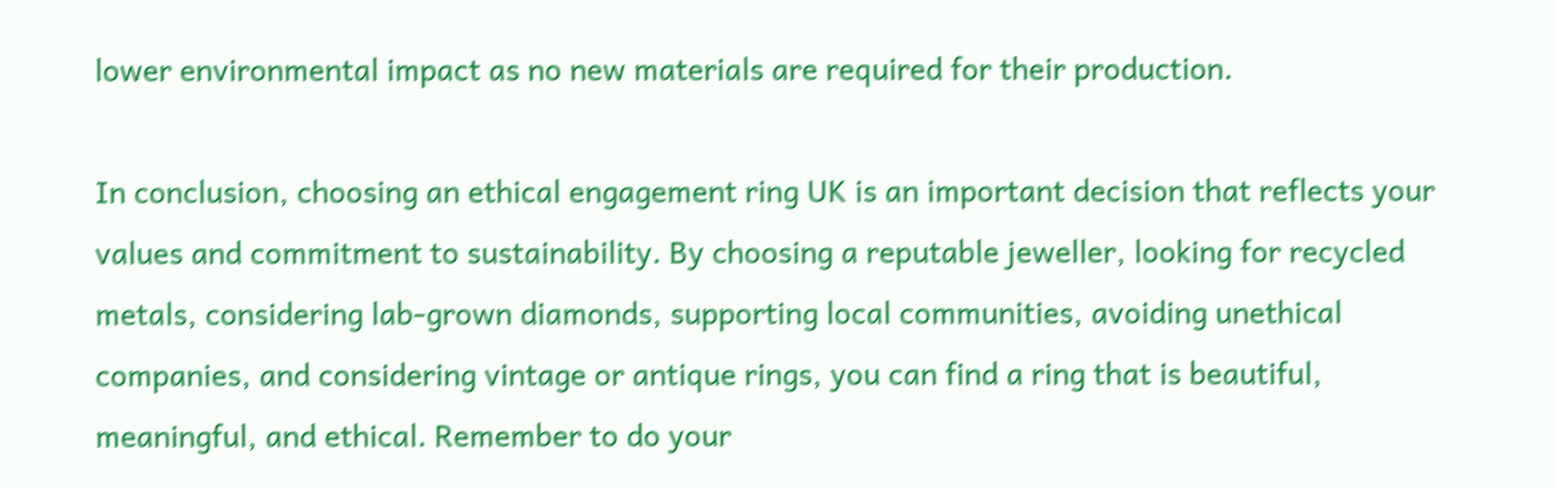lower environmental impact as no new materials are required for their production.

In conclusion, choosing an ethical engagement ring UK is an important decision that reflects your values and commitment to sustainability. By choosing a reputable jeweller, looking for recycled metals, considering lab-grown diamonds, supporting local communities, avoiding unethical companies, and considering vintage or antique rings, you can find a ring that is beautiful, meaningful, and ethical. Remember to do your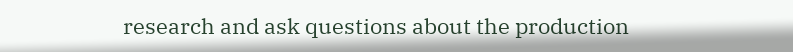research and ask questions about the production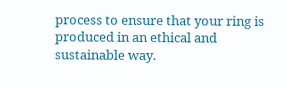process to ensure that your ring is produced in an ethical and sustainable way.